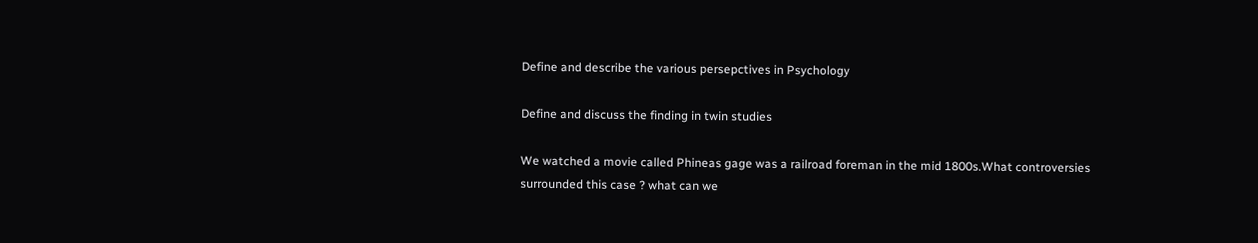Define and describe the various persepctives in Psychology

Define and discuss the finding in twin studies

We watched a movie called Phineas gage was a railroad foreman in the mid 1800s.What controversies surrounded this case ? what can we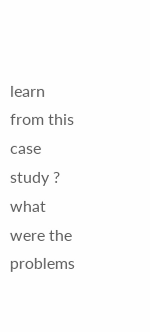learn from this case study ? what were the problems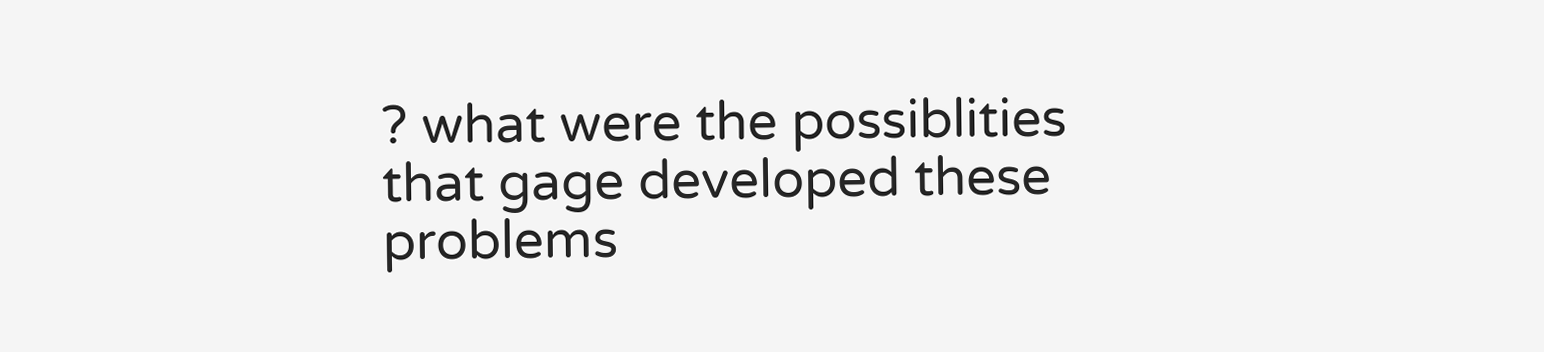? what were the possiblities that gage developed these problems